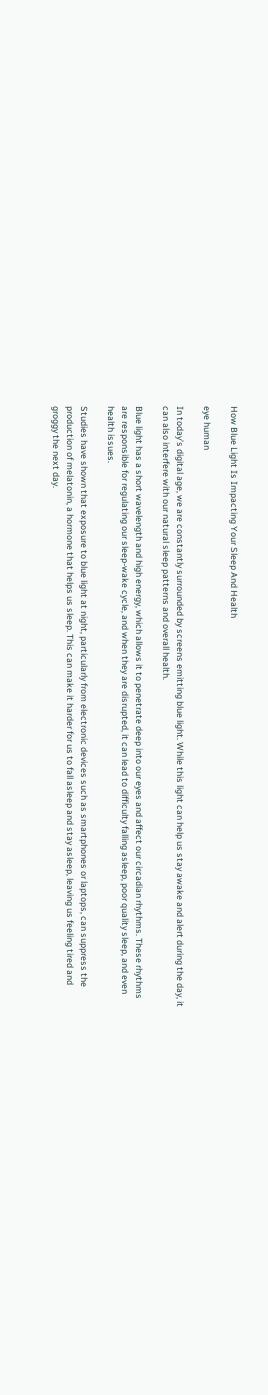How Blue Light Is Impacting Your Sleep And Health

eye human

In today’s digital age, we are constantly surrounded by screens emitting blue light. While this light can help us stay awake and alert during the day, it can also interfere with our natural sleep patterns and overall health.

Blue light has a short wavelength and high energy, which allows it to penetrate deep into our eyes and affect our circadian rhythms. These rhythms are responsible for regulating our sleep-wake cycle, and when they are disrupted, it can lead to difficulty falling asleep, poor quality sleep, and even health issues.

Studies have shown that exposure to blue light at night, particularly from electronic devices such as smartphones or laptops, can suppress the production of melatonin, a hormone that helps us sleep. This can make it harder for us to fall asleep and stay asleep, leaving us feeling tired and groggy the next day.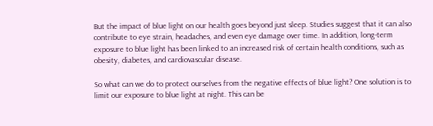But the impact of blue light on our health goes beyond just sleep. Studies suggest that it can also contribute to eye strain, headaches, and even eye damage over time. In addition, long-term exposure to blue light has been linked to an increased risk of certain health conditions, such as obesity, diabetes, and cardiovascular disease.

So what can we do to protect ourselves from the negative effects of blue light? One solution is to limit our exposure to blue light at night. This can be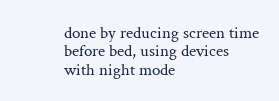done by reducing screen time before bed, using devices with night mode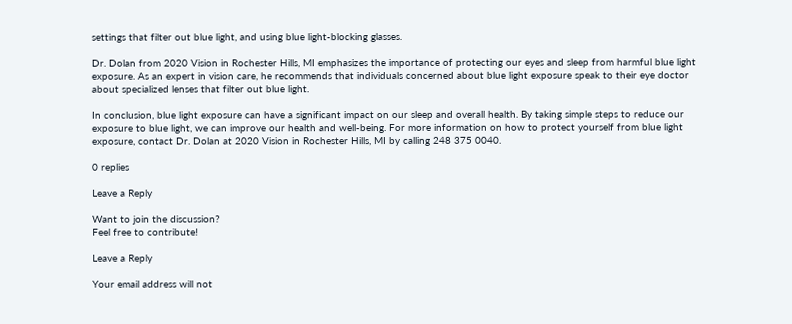settings that filter out blue light, and using blue light-blocking glasses.

Dr. Dolan from 2020 Vision in Rochester Hills, MI emphasizes the importance of protecting our eyes and sleep from harmful blue light exposure. As an expert in vision care, he recommends that individuals concerned about blue light exposure speak to their eye doctor about specialized lenses that filter out blue light.

In conclusion, blue light exposure can have a significant impact on our sleep and overall health. By taking simple steps to reduce our exposure to blue light, we can improve our health and well-being. For more information on how to protect yourself from blue light exposure, contact Dr. Dolan at 2020 Vision in Rochester Hills, MI by calling 248 375 0040.

0 replies

Leave a Reply

Want to join the discussion?
Feel free to contribute!

Leave a Reply

Your email address will not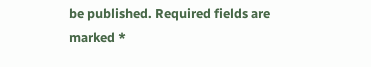be published. Required fields are marked *